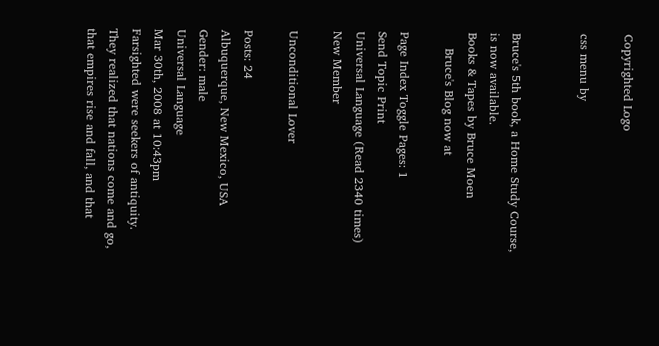Copyrighted Logo

css menu by


Bruce's 5th book, a Home Study Course, is now available.
Books & Tapes by Bruce Moen
    Bruce's Blog now at

Page Index Toggle Pages: 1
Send Topic Print
Universal Language (Read 2340 times)
New Member

Unconditional Lover

Posts: 24
Albuquerque, New Mexico, USA
Gender: male
Universal Language
Mar 30th, 2008 at 10:43pm
Farsighted were seekers of antiquity. They realized that nations come and go, that empires rise and fall, and that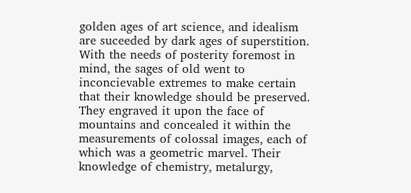golden ages of art science, and idealism are suceeded by dark ages of superstition. With the needs of posterity foremost in mind, the sages of old went to inconcievable extremes to make certain that their knowledge should be preserved. They engraved it upon the face of mountains and concealed it within the measurements of colossal images, each of which was a geometric marvel. Their knowledge of chemistry, metalurgy,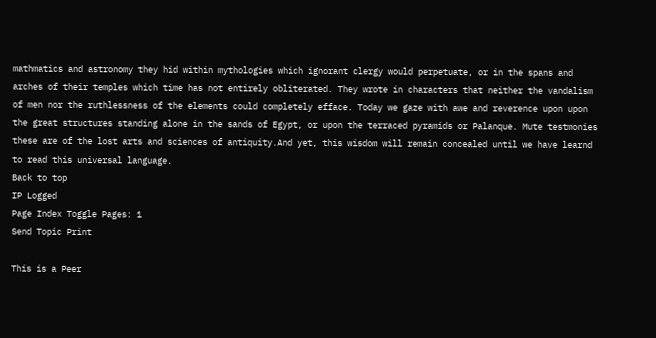mathmatics and astronomy they hid within mythologies which ignorant clergy would perpetuate, or in the spans and arches of their temples which time has not entirely obliterated. They wrote in characters that neither the vandalism of men nor the ruthlessness of the elements could completely efface. Today we gaze with awe and reverence upon upon the great structures standing alone in the sands of Egypt, or upon the terraced pyramids or Palanque. Mute testmonies these are of the lost arts and sciences of antiquity.And yet, this wisdom will remain concealed until we have learnd to read this universal language.
Back to top
IP Logged
Page Index Toggle Pages: 1
Send Topic Print

This is a Peer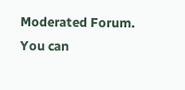Moderated Forum. You can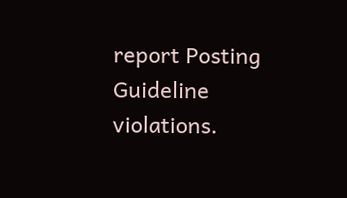report Posting Guideline violations.